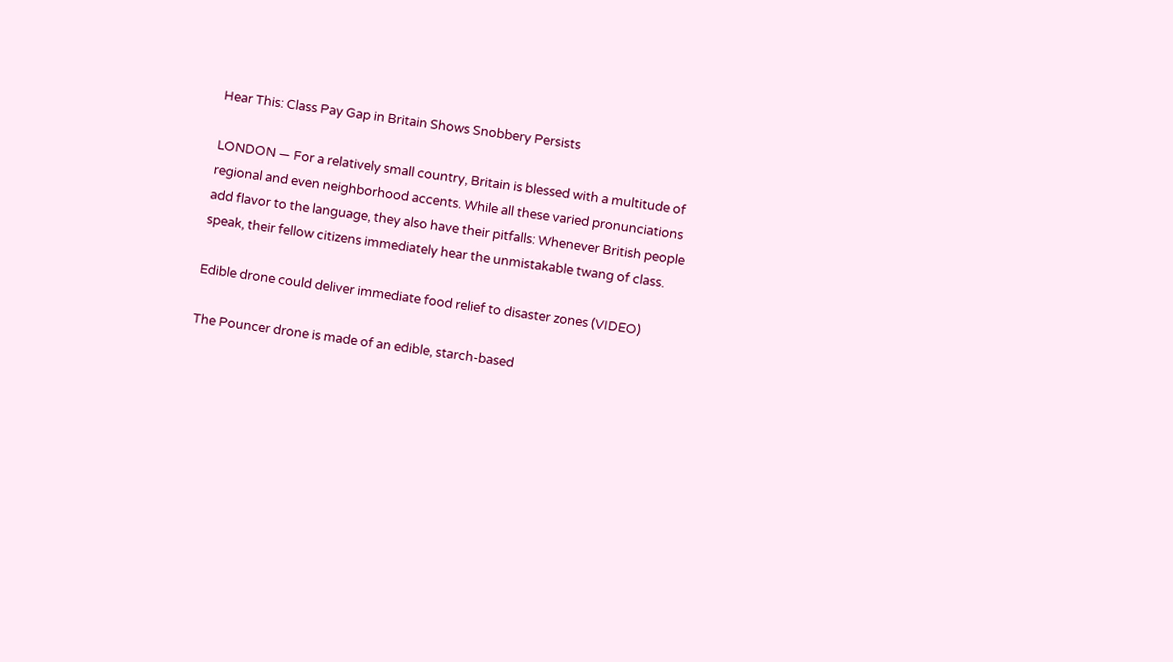Hear This: Class Pay Gap in Britain Shows Snobbery Persists

LONDON — For a relatively small country, Britain is blessed with a multitude of regional and even neighborhood accents. While all these varied pronunciations add flavor to the language, they also have their pitfalls: Whenever British people speak, their fellow citizens immediately hear the unmistakable twang of class.

Edible drone could deliver immediate food relief to disaster zones (VIDEO)

The Pouncer drone is made of an edible, starch-based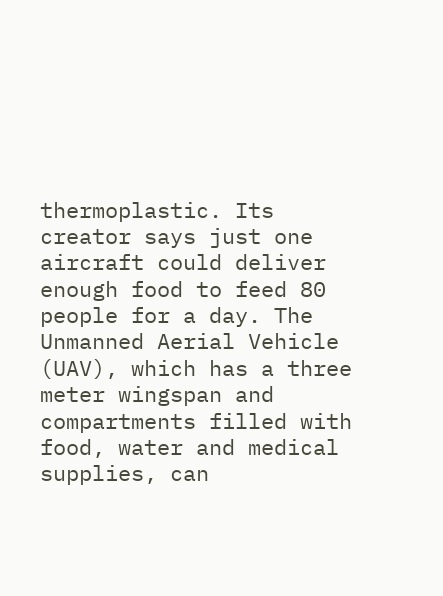thermoplastic. Its creator says just one aircraft could deliver enough food to feed 80 people for a day. The Unmanned Aerial Vehicle (UAV), which has a three meter wingspan and compartments filled with food, water and medical supplies, can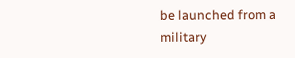be launched from a military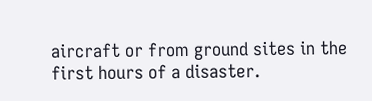aircraft or from ground sites in the first hours of a disaster.